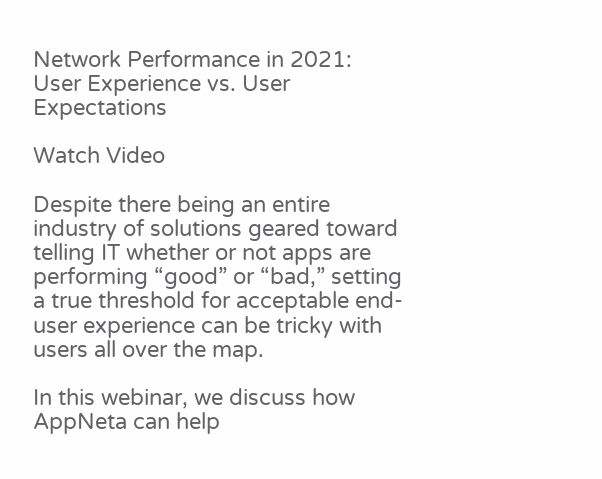Network Performance in 2021:
User Experience vs. User Expectations

Watch Video

Despite there being an entire industry of solutions geared toward telling IT whether or not apps are performing “good” or “bad,” setting a true threshold for acceptable end-user experience can be tricky with users all over the map.

In this webinar, we discuss how AppNeta can help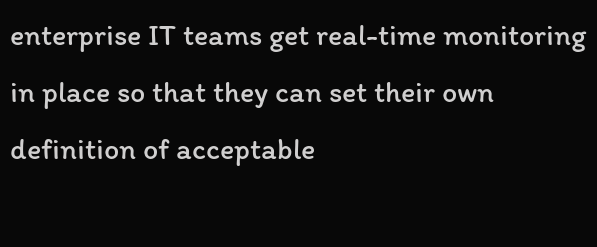enterprise IT teams get real-time monitoring in place so that they can set their own definition of acceptable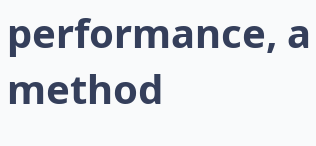performance, a method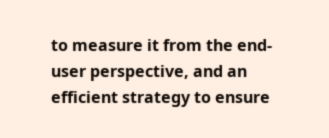to measure it from the end-user perspective, and an efficient strategy to ensure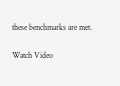these benchmarks are met.

Watch Video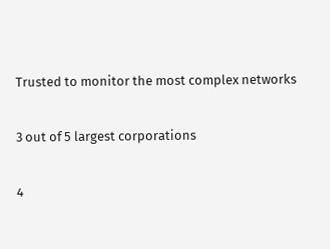Trusted to monitor the most complex networks

3 out of 5 largest corporations

4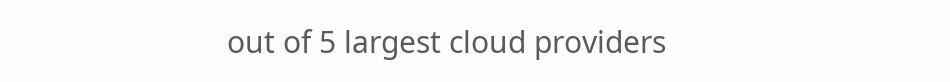out of 5 largest cloud providers